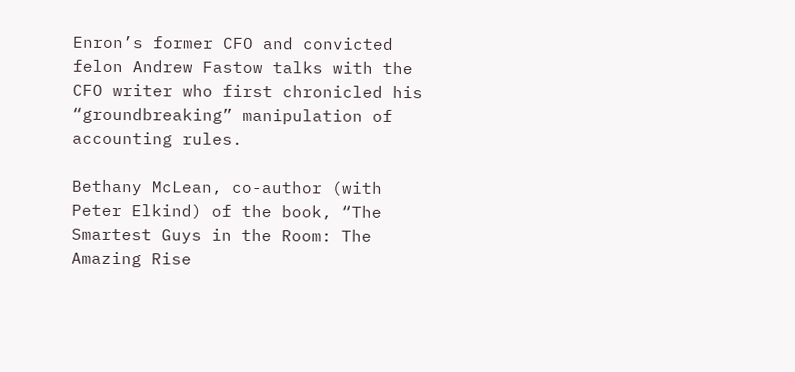Enron’s former CFO and convicted felon Andrew Fastow talks with the CFO writer who first chronicled his “groundbreaking” manipulation of accounting rules.

Bethany McLean, co-author (with Peter Elkind) of the book, “The Smartest Guys in the Room: The Amazing Rise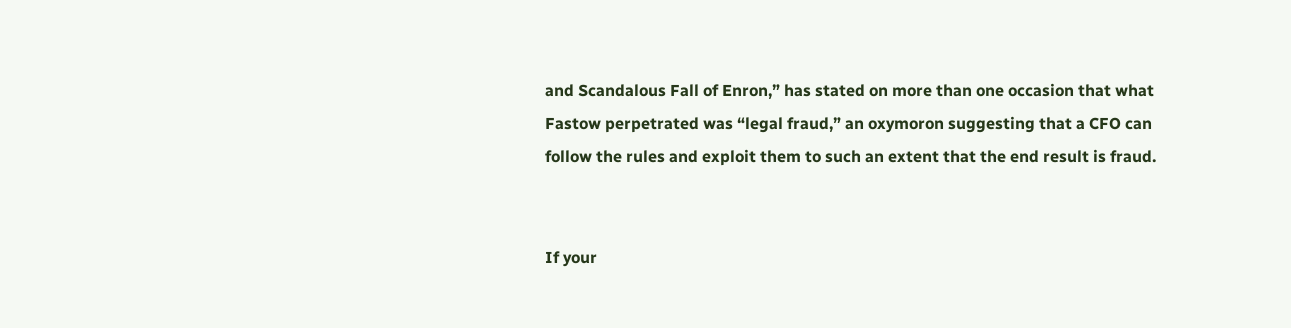and Scandalous Fall of Enron,” has stated on more than one occasion that what Fastow perpetrated was “legal fraud,” an oxymoron suggesting that a CFO can follow the rules and exploit them to such an extent that the end result is fraud.


If your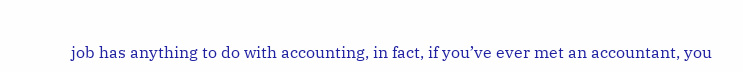job has anything to do with accounting, in fact, if you’ve ever met an accountant, you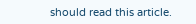should read this article.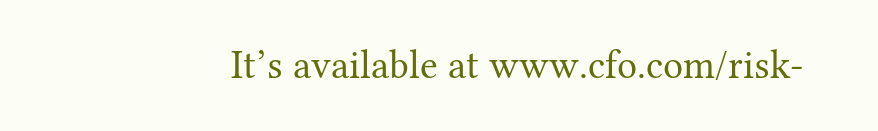It’s available at www.cfo.com/risk-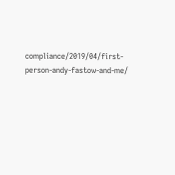compliance/2019/04/first-person-andy-fastow-and-me/